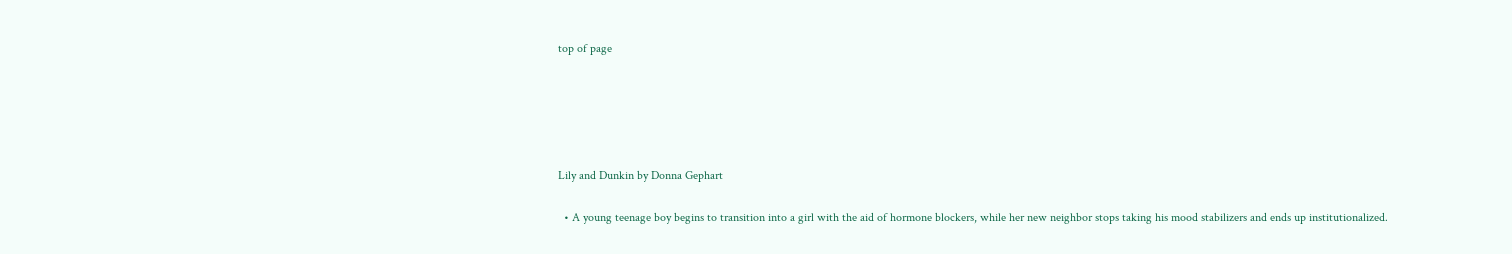top of page





Lily and Dunkin by Donna Gephart

  • A young teenage boy begins to transition into a girl with the aid of hormone blockers, while her new neighbor stops taking his mood stabilizers and ends up institutionalized.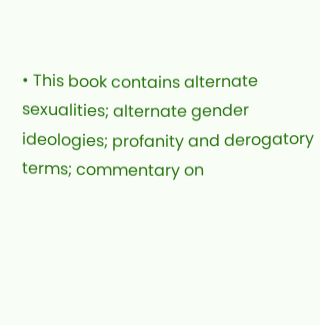• This book contains alternate sexualities; alternate gender ideologies; profanity and derogatory terms; commentary on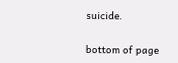suicide.

bottom of page